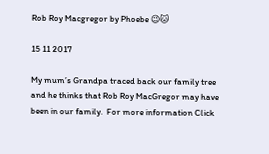Rob Roy Macgregor by Phoebe 😉🐱

15 11 2017

My mum’s Grandpa traced back our family tree and he thinks that Rob Roy MacGregor may have been in our family.  For more information Click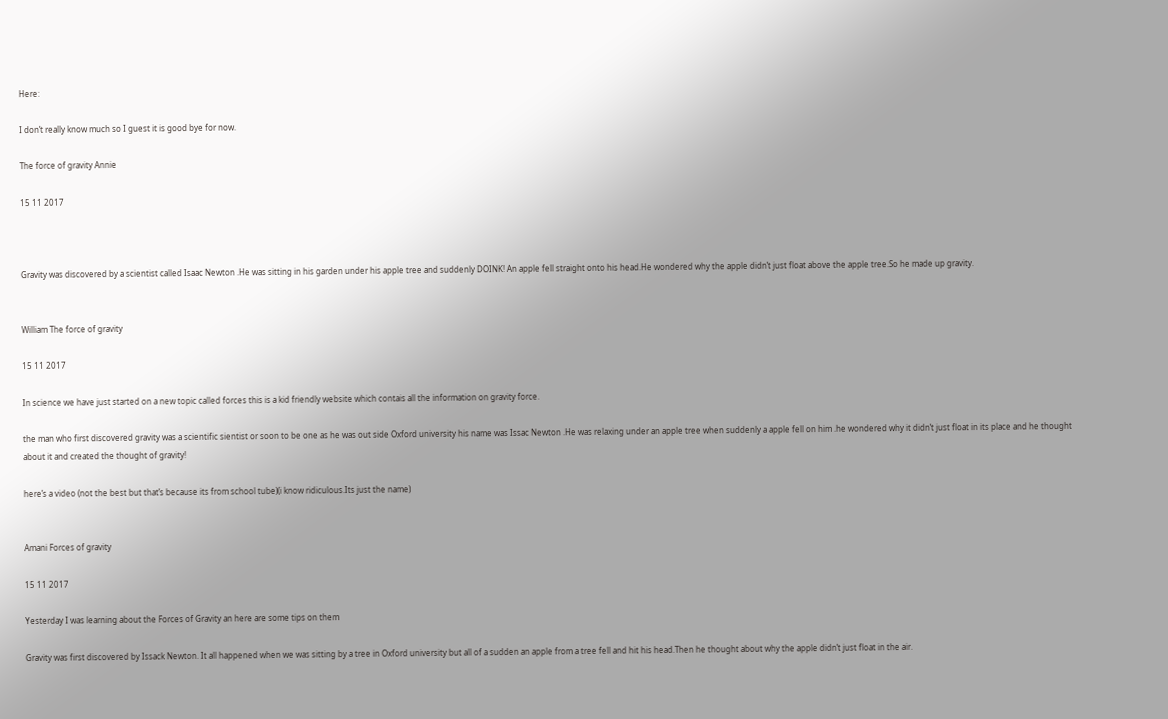Here:

I don’t really know much so I guest it is good bye for now.

The force of gravity Annie

15 11 2017



Gravity was discovered by a scientist called Isaac Newton .He was sitting in his garden under his apple tree and suddenly DOINK! An apple fell straight onto his head.He wondered why the apple didn’t just float above the apple tree.So he made up gravity.


William The force of gravity

15 11 2017

In science we have just started on a new topic called forces this is a kid friendly website which contais all the information on gravity force.

the man who first discovered gravity was a scientific sientist or soon to be one as he was out side Oxford university his name was Issac Newton .He was relaxing under an apple tree when suddenly a apple fell on him .he wondered why it didn’t just float in its place and he thought about it and created the thought of gravity!

here’s a video (not the best but that’s because its from school tube)(i know ridiculous.Its just the name)


Amani Forces of gravity

15 11 2017

Yesterday I was learning about the Forces of Gravity an here are some tips on them

Gravity was first discovered by Issack Newton. It all happened when we was sitting by a tree in Oxford university but all of a sudden an apple from a tree fell and hit his head.Then he thought about why the apple didn’t just float in the air.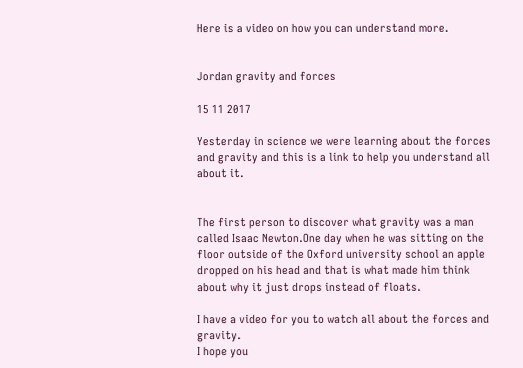Here is a video on how you can understand more.


Jordan gravity and forces

15 11 2017

Yesterday in science we were learning about the forces and gravity and this is a link to help you understand all about it.


The first person to discover what gravity was a man called Isaac Newton.One day when he was sitting on the floor outside of the Oxford university school an apple dropped on his head and that is what made him think about why it just drops instead of floats.

I have a video for you to watch all about the forces and gravity.
I hope you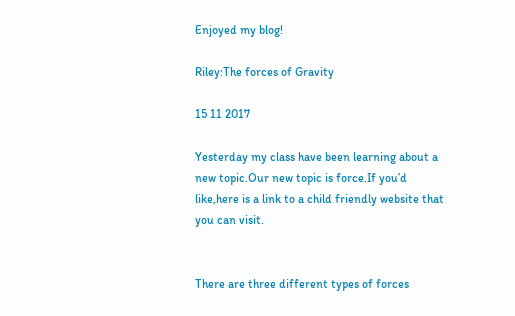Enjoyed my blog!

Riley:The forces of Gravity

15 11 2017

Yesterday my class have been learning about a new topic.Our new topic is force.If you’d like,here is a link to a child friendly website that you can visit.


There are three different types of forces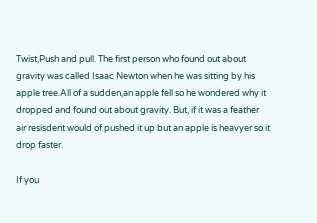Twist,Push and pull. The first person who found out about gravity was called Isaac Newton when he was sitting by his apple tree.All of a sudden,an apple fell so he wondered why it dropped and found out about gravity. But, if it was a feather air resisdent would of pushed it up but an apple is heavyer so it drop faster.

If you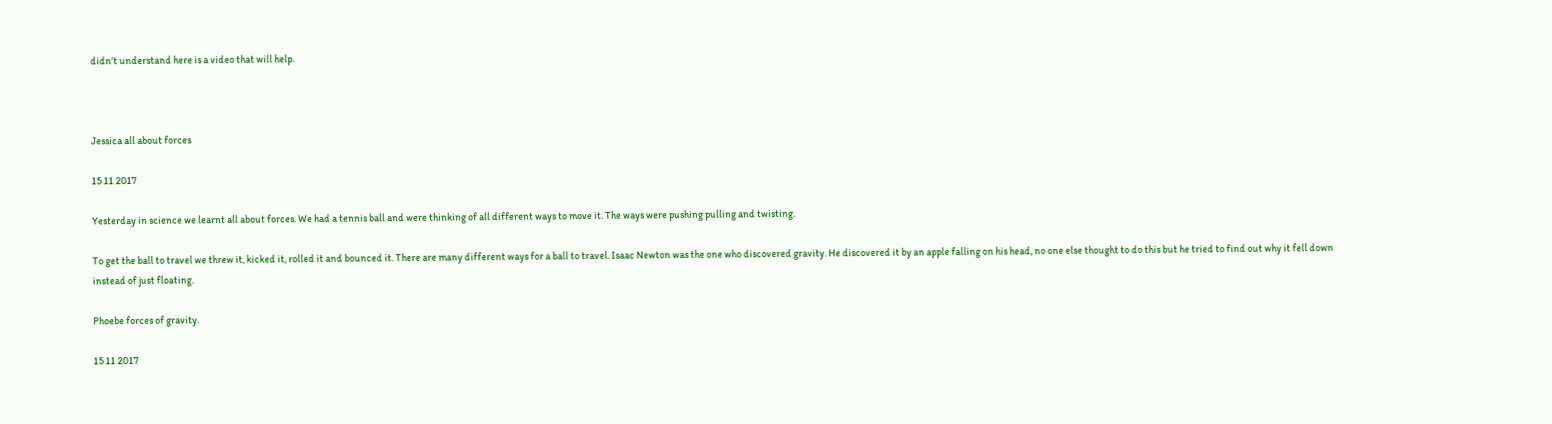didn’t understand here is a video that will help.



Jessica all about forces

15 11 2017

Yesterday in science we learnt all about forces. We had a tennis ball and were thinking of all different ways to move it. The ways were pushing pulling and twisting.

To get the ball to travel we threw it, kicked it, rolled it and bounced it. There are many different ways for a ball to travel. Isaac Newton was the one who discovered gravity. He discovered it by an apple falling on his head, no one else thought to do this but he tried to find out why it fell down instead of just floating.

Phoebe forces of gravity.

15 11 2017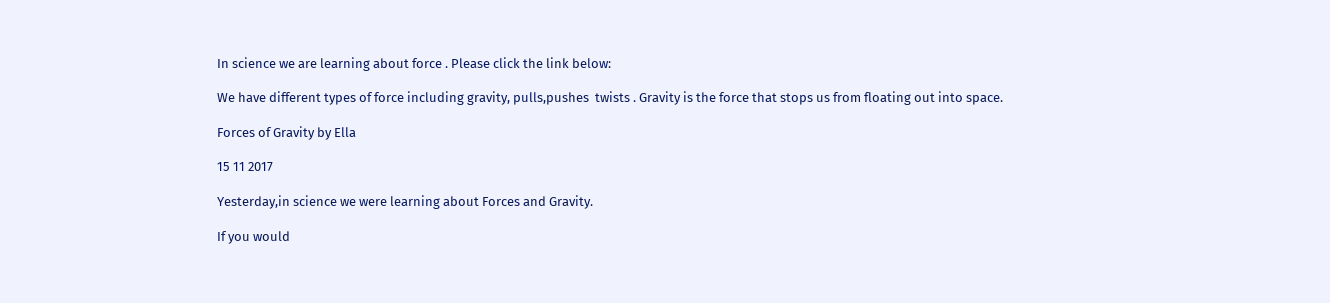In science we are learning about force . Please click the link below:

We have different types of force including gravity, pulls,pushes  twists . Gravity is the force that stops us from floating out into space.

Forces of Gravity by Ella

15 11 2017

Yesterday,in science we were learning about Forces and Gravity.

If you would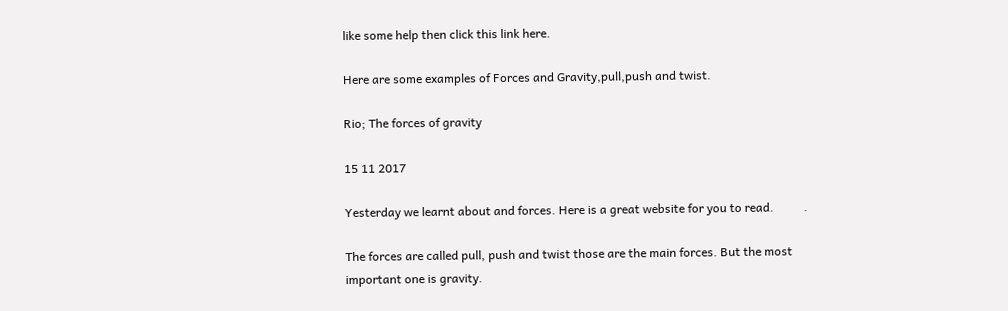like some help then click this link here.

Here are some examples of Forces and Gravity,pull,push and twist.

Rio; The forces of gravity

15 11 2017

Yesterday we learnt about and forces. Here is a great website for you to read.          .

The forces are called pull, push and twist those are the main forces. But the most important one is gravity.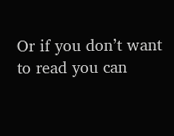Or if you don’t want to read you can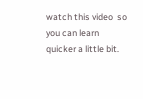watch this video  so you can learn quicker a little bit.